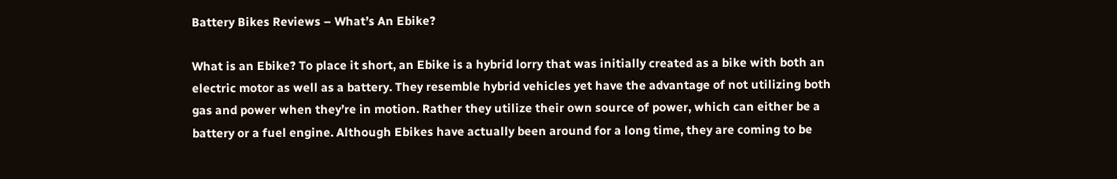Battery Bikes Reviews – What’s An Ebike?

What is an Ebike? To place it short, an Ebike is a hybrid lorry that was initially created as a bike with both an electric motor as well as a battery. They resemble hybrid vehicles yet have the advantage of not utilizing both gas and power when they’re in motion. Rather they utilize their own source of power, which can either be a battery or a fuel engine. Although Ebikes have actually been around for a long time, they are coming to be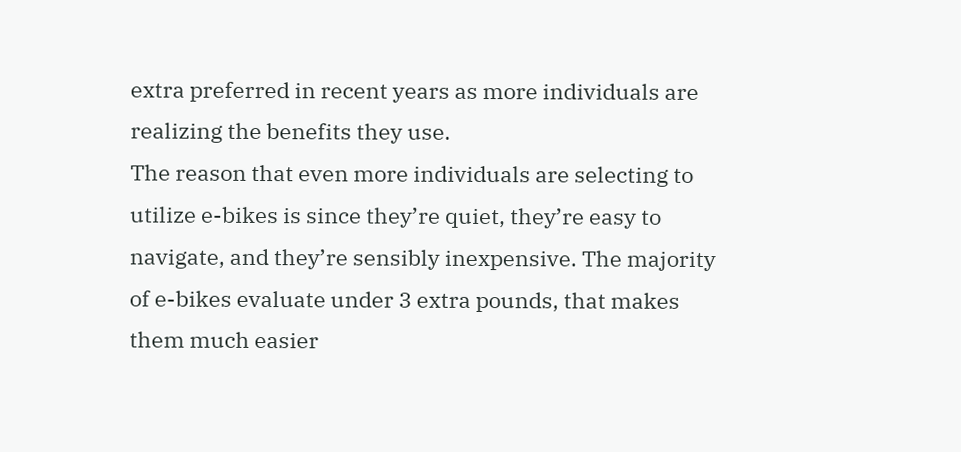extra preferred in recent years as more individuals are realizing the benefits they use.
The reason that even more individuals are selecting to utilize e-bikes is since they’re quiet, they’re easy to navigate, and they’re sensibly inexpensive. The majority of e-bikes evaluate under 3 extra pounds, that makes them much easier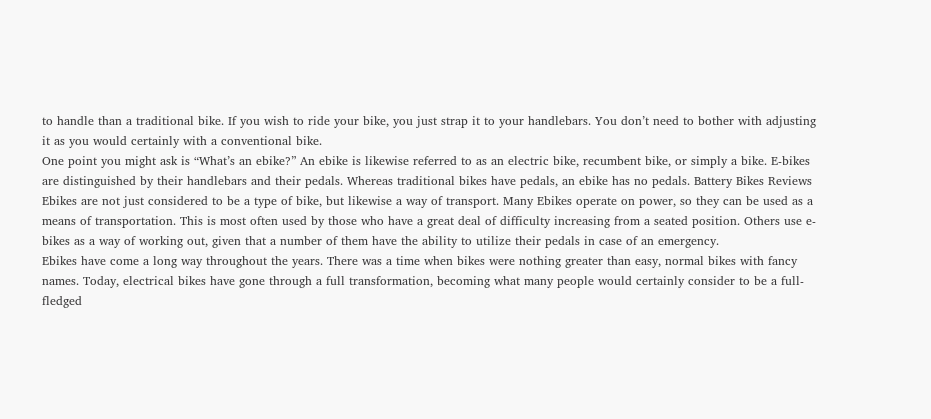to handle than a traditional bike. If you wish to ride your bike, you just strap it to your handlebars. You don’t need to bother with adjusting it as you would certainly with a conventional bike.
One point you might ask is “What’s an ebike?” An ebike is likewise referred to as an electric bike, recumbent bike, or simply a bike. E-bikes are distinguished by their handlebars and their pedals. Whereas traditional bikes have pedals, an ebike has no pedals. Battery Bikes Reviews
Ebikes are not just considered to be a type of bike, but likewise a way of transport. Many Ebikes operate on power, so they can be used as a means of transportation. This is most often used by those who have a great deal of difficulty increasing from a seated position. Others use e-bikes as a way of working out, given that a number of them have the ability to utilize their pedals in case of an emergency.
Ebikes have come a long way throughout the years. There was a time when bikes were nothing greater than easy, normal bikes with fancy names. Today, electrical bikes have gone through a full transformation, becoming what many people would certainly consider to be a full-fledged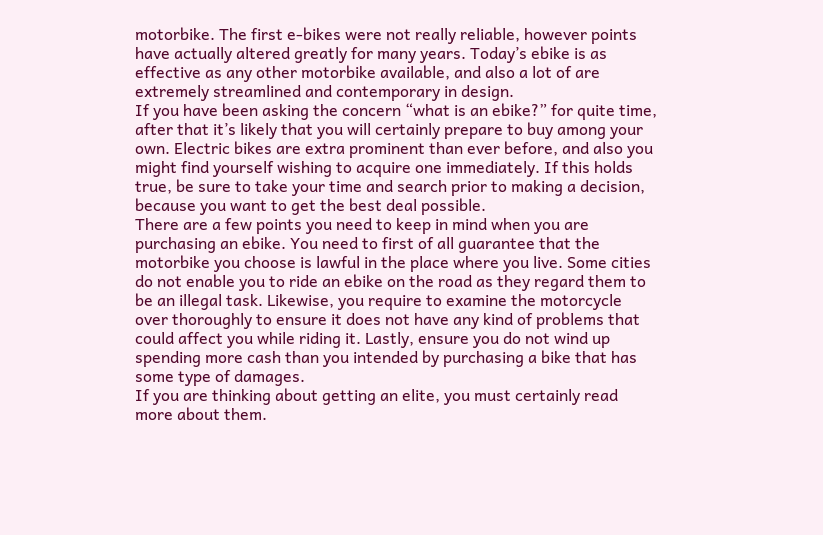motorbike. The first e-bikes were not really reliable, however points have actually altered greatly for many years. Today’s ebike is as effective as any other motorbike available, and also a lot of are extremely streamlined and contemporary in design.
If you have been asking the concern “what is an ebike?” for quite time, after that it’s likely that you will certainly prepare to buy among your own. Electric bikes are extra prominent than ever before, and also you might find yourself wishing to acquire one immediately. If this holds true, be sure to take your time and search prior to making a decision, because you want to get the best deal possible.
There are a few points you need to keep in mind when you are purchasing an ebike. You need to first of all guarantee that the motorbike you choose is lawful in the place where you live. Some cities do not enable you to ride an ebike on the road as they regard them to be an illegal task. Likewise, you require to examine the motorcycle over thoroughly to ensure it does not have any kind of problems that could affect you while riding it. Lastly, ensure you do not wind up spending more cash than you intended by purchasing a bike that has some type of damages.
If you are thinking about getting an elite, you must certainly read more about them.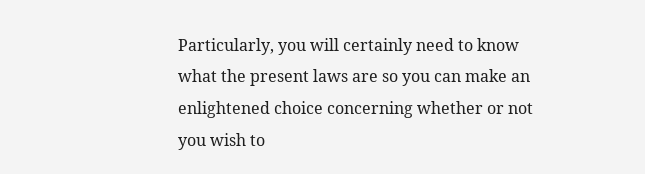Particularly, you will certainly need to know what the present laws are so you can make an enlightened choice concerning whether or not you wish to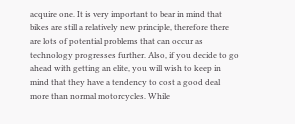acquire one. It is very important to bear in mind that bikes are still a relatively new principle, therefore there are lots of potential problems that can occur as technology progresses further. Also, if you decide to go ahead with getting an elite, you will wish to keep in mind that they have a tendency to cost a good deal more than normal motorcycles. While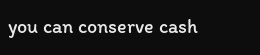you can conserve cash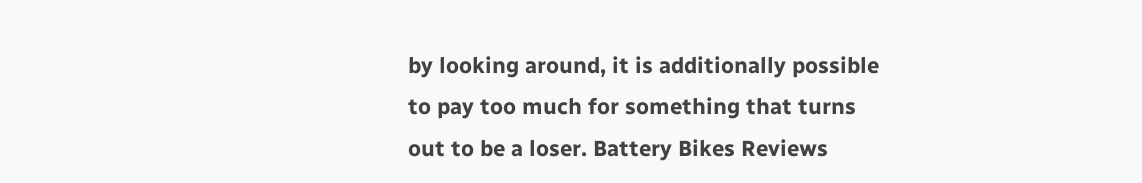by looking around, it is additionally possible to pay too much for something that turns out to be a loser. Battery Bikes Reviews